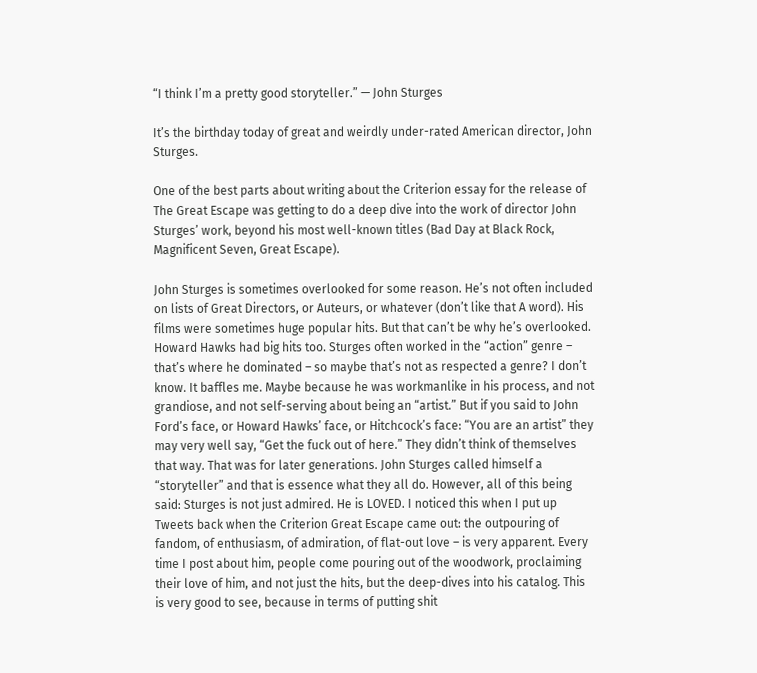“I think I’m a pretty good storyteller.” — John Sturges

It’s the birthday today of great and weirdly under-rated American director, John Sturges.

One of the best parts about writing about the Criterion essay for the release of The Great Escape was getting to do a deep dive into the work of director John Sturges’ work, beyond his most well-known titles (Bad Day at Black Rock, Magnificent Seven, Great Escape).

John Sturges is sometimes overlooked for some reason. He’s not often included on lists of Great Directors, or Auteurs, or whatever (don’t like that A word). His films were sometimes huge popular hits. But that can’t be why he’s overlooked. Howard Hawks had big hits too. Sturges often worked in the “action” genre – that’s where he dominated – so maybe that’s not as respected a genre? I don’t know. It baffles me. Maybe because he was workmanlike in his process, and not grandiose, and not self-serving about being an “artist.” But if you said to John Ford’s face, or Howard Hawks’ face, or Hitchcock’s face: “You are an artist” they may very well say, “Get the fuck out of here.” They didn’t think of themselves that way. That was for later generations. John Sturges called himself a “storyteller” and that is essence what they all do. However, all of this being said: Sturges is not just admired. He is LOVED. I noticed this when I put up Tweets back when the Criterion Great Escape came out: the outpouring of fandom, of enthusiasm, of admiration, of flat-out love – is very apparent. Every time I post about him, people come pouring out of the woodwork, proclaiming their love of him, and not just the hits, but the deep-dives into his catalog. This is very good to see, because in terms of putting shit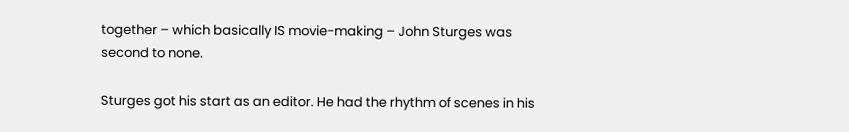together – which basically IS movie-making – John Sturges was second to none.

Sturges got his start as an editor. He had the rhythm of scenes in his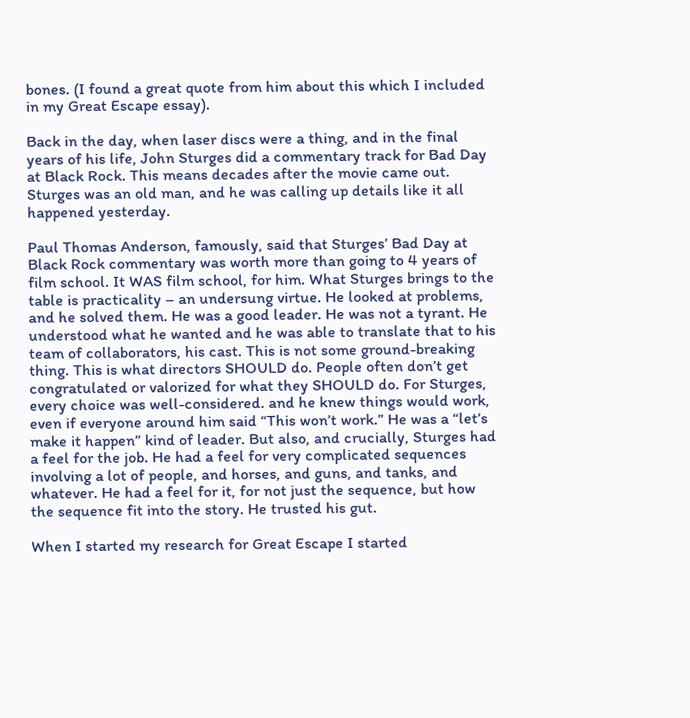bones. (I found a great quote from him about this which I included in my Great Escape essay).

Back in the day, when laser discs were a thing, and in the final years of his life, John Sturges did a commentary track for Bad Day at Black Rock. This means decades after the movie came out. Sturges was an old man, and he was calling up details like it all happened yesterday.

Paul Thomas Anderson, famously, said that Sturges’ Bad Day at Black Rock commentary was worth more than going to 4 years of film school. It WAS film school, for him. What Sturges brings to the table is practicality – an undersung virtue. He looked at problems, and he solved them. He was a good leader. He was not a tyrant. He understood what he wanted and he was able to translate that to his team of collaborators, his cast. This is not some ground-breaking thing. This is what directors SHOULD do. People often don’t get congratulated or valorized for what they SHOULD do. For Sturges, every choice was well-considered. and he knew things would work, even if everyone around him said “This won’t work.” He was a “let’s make it happen” kind of leader. But also, and crucially, Sturges had a feel for the job. He had a feel for very complicated sequences involving a lot of people, and horses, and guns, and tanks, and whatever. He had a feel for it, for not just the sequence, but how the sequence fit into the story. He trusted his gut.

When I started my research for Great Escape I started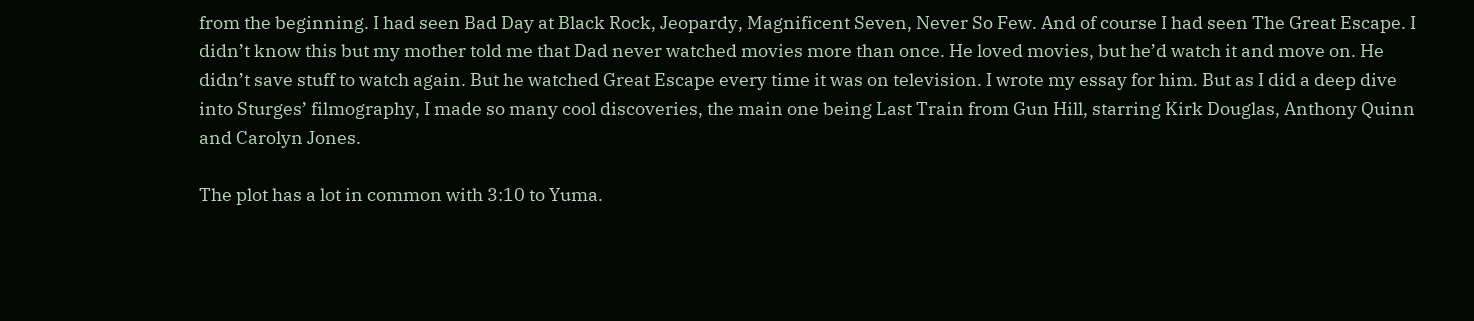from the beginning. I had seen Bad Day at Black Rock, Jeopardy, Magnificent Seven, Never So Few. And of course I had seen The Great Escape. I didn’t know this but my mother told me that Dad never watched movies more than once. He loved movies, but he’d watch it and move on. He didn’t save stuff to watch again. But he watched Great Escape every time it was on television. I wrote my essay for him. But as I did a deep dive into Sturges’ filmography, I made so many cool discoveries, the main one being Last Train from Gun Hill, starring Kirk Douglas, Anthony Quinn and Carolyn Jones.

The plot has a lot in common with 3:10 to Yuma.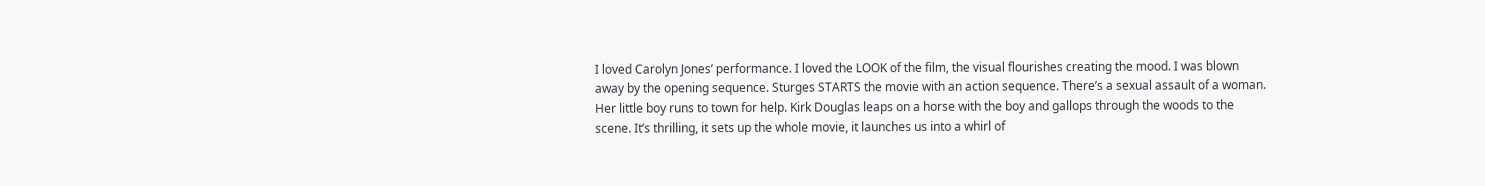I loved Carolyn Jones’ performance. I loved the LOOK of the film, the visual flourishes creating the mood. I was blown away by the opening sequence. Sturges STARTS the movie with an action sequence. There’s a sexual assault of a woman. Her little boy runs to town for help. Kirk Douglas leaps on a horse with the boy and gallops through the woods to the scene. It’s thrilling, it sets up the whole movie, it launches us into a whirl of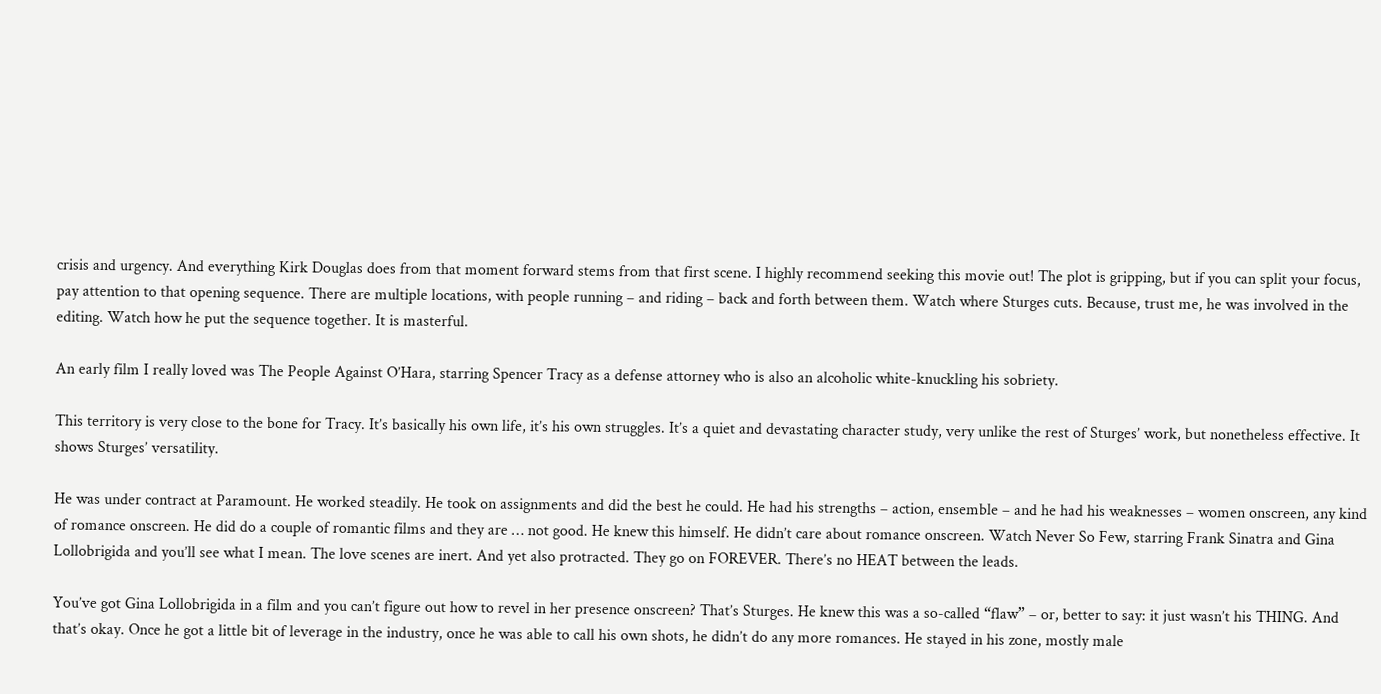crisis and urgency. And everything Kirk Douglas does from that moment forward stems from that first scene. I highly recommend seeking this movie out! The plot is gripping, but if you can split your focus, pay attention to that opening sequence. There are multiple locations, with people running – and riding – back and forth between them. Watch where Sturges cuts. Because, trust me, he was involved in the editing. Watch how he put the sequence together. It is masterful.

An early film I really loved was The People Against O’Hara, starring Spencer Tracy as a defense attorney who is also an alcoholic white-knuckling his sobriety.

This territory is very close to the bone for Tracy. It’s basically his own life, it’s his own struggles. It’s a quiet and devastating character study, very unlike the rest of Sturges’ work, but nonetheless effective. It shows Sturges’ versatility.

He was under contract at Paramount. He worked steadily. He took on assignments and did the best he could. He had his strengths – action, ensemble – and he had his weaknesses – women onscreen, any kind of romance onscreen. He did do a couple of romantic films and they are … not good. He knew this himself. He didn’t care about romance onscreen. Watch Never So Few, starring Frank Sinatra and Gina Lollobrigida and you’ll see what I mean. The love scenes are inert. And yet also protracted. They go on FOREVER. There’s no HEAT between the leads.

You’ve got Gina Lollobrigida in a film and you can’t figure out how to revel in her presence onscreen? That’s Sturges. He knew this was a so-called “flaw” – or, better to say: it just wasn’t his THING. And that’s okay. Once he got a little bit of leverage in the industry, once he was able to call his own shots, he didn’t do any more romances. He stayed in his zone, mostly male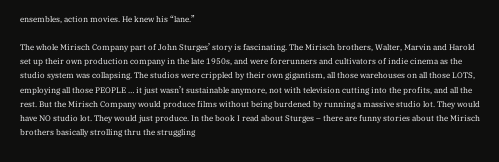ensembles, action movies. He knew his “lane.”

The whole Mirisch Company part of John Sturges’ story is fascinating. The Mirisch brothers, Walter, Marvin and Harold set up their own production company in the late 1950s, and were forerunners and cultivators of indie cinema as the studio system was collapsing. The studios were crippled by their own gigantism, all those warehouses on all those LOTS, employing all those PEOPLE … it just wasn’t sustainable anymore, not with television cutting into the profits, and all the rest. But the Mirisch Company would produce films without being burdened by running a massive studio lot. They would have NO studio lot. They would just produce. In the book I read about Sturges – there are funny stories about the Mirisch brothers basically strolling thru the struggling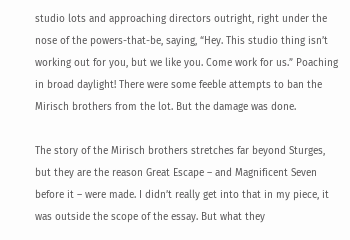studio lots and approaching directors outright, right under the nose of the powers-that-be, saying, “Hey. This studio thing isn’t working out for you, but we like you. Come work for us.” Poaching in broad daylight! There were some feeble attempts to ban the Mirisch brothers from the lot. But the damage was done.

The story of the Mirisch brothers stretches far beyond Sturges, but they are the reason Great Escape – and Magnificent Seven before it – were made. I didn’t really get into that in my piece, it was outside the scope of the essay. But what they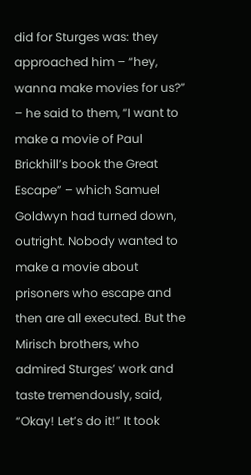did for Sturges was: they approached him – “hey, wanna make movies for us?” – he said to them, “I want to make a movie of Paul Brickhill’s book the Great Escape” – which Samuel Goldwyn had turned down, outright. Nobody wanted to make a movie about prisoners who escape and then are all executed. But the Mirisch brothers, who admired Sturges’ work and taste tremendously, said, “Okay! Let’s do it!” It took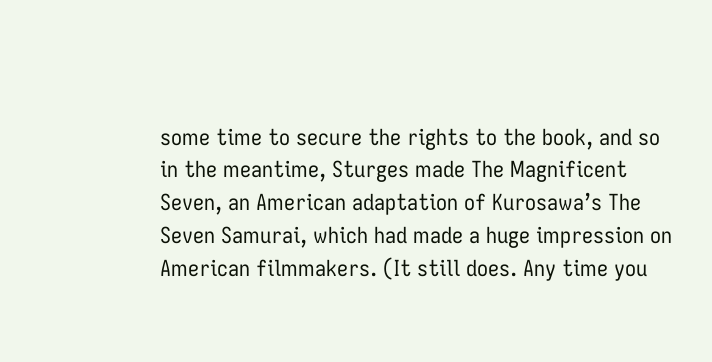some time to secure the rights to the book, and so in the meantime, Sturges made The Magnificent Seven, an American adaptation of Kurosawa’s The Seven Samurai, which had made a huge impression on American filmmakers. (It still does. Any time you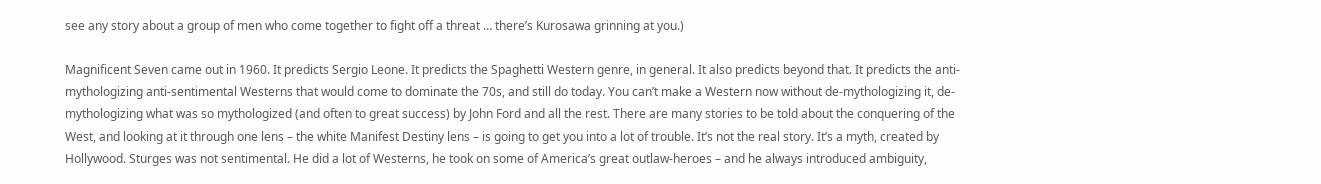see any story about a group of men who come together to fight off a threat … there’s Kurosawa grinning at you.)

Magnificent Seven came out in 1960. It predicts Sergio Leone. It predicts the Spaghetti Western genre, in general. It also predicts beyond that. It predicts the anti-mythologizing anti-sentimental Westerns that would come to dominate the 70s, and still do today. You can’t make a Western now without de-mythologizing it, de-mythologizing what was so mythologized (and often to great success) by John Ford and all the rest. There are many stories to be told about the conquering of the West, and looking at it through one lens – the white Manifest Destiny lens – is going to get you into a lot of trouble. It’s not the real story. It’s a myth, created by Hollywood. Sturges was not sentimental. He did a lot of Westerns, he took on some of America’s great outlaw-heroes – and he always introduced ambiguity,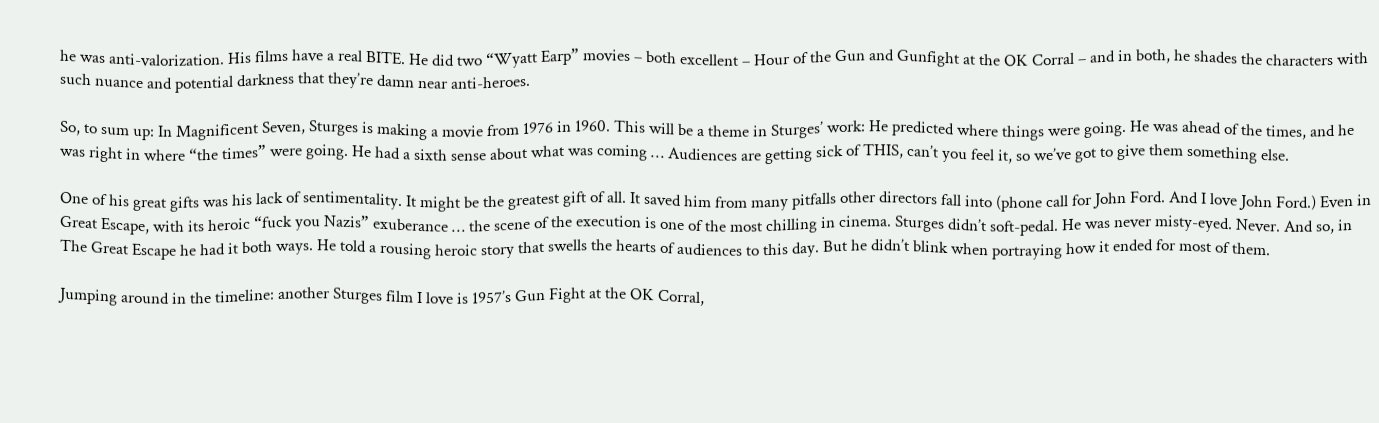he was anti-valorization. His films have a real BITE. He did two “Wyatt Earp” movies – both excellent – Hour of the Gun and Gunfight at the OK Corral – and in both, he shades the characters with such nuance and potential darkness that they’re damn near anti-heroes.

So, to sum up: In Magnificent Seven, Sturges is making a movie from 1976 in 1960. This will be a theme in Sturges’ work: He predicted where things were going. He was ahead of the times, and he was right in where “the times” were going. He had a sixth sense about what was coming … Audiences are getting sick of THIS, can’t you feel it, so we’ve got to give them something else.

One of his great gifts was his lack of sentimentality. It might be the greatest gift of all. It saved him from many pitfalls other directors fall into (phone call for John Ford. And I love John Ford.) Even in Great Escape, with its heroic “fuck you Nazis” exuberance … the scene of the execution is one of the most chilling in cinema. Sturges didn’t soft-pedal. He was never misty-eyed. Never. And so, in The Great Escape he had it both ways. He told a rousing heroic story that swells the hearts of audiences to this day. But he didn’t blink when portraying how it ended for most of them.

Jumping around in the timeline: another Sturges film I love is 1957’s Gun Fight at the OK Corral,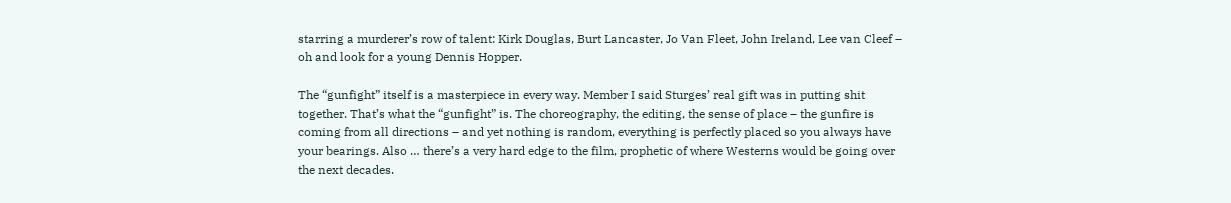starring a murderer’s row of talent: Kirk Douglas, Burt Lancaster, Jo Van Fleet, John Ireland, Lee van Cleef – oh and look for a young Dennis Hopper.

The “gunfight” itself is a masterpiece in every way. Member I said Sturges’ real gift was in putting shit together. That’s what the “gunfight” is. The choreography, the editing, the sense of place – the gunfire is coming from all directions – and yet nothing is random, everything is perfectly placed so you always have your bearings. Also … there’s a very hard edge to the film, prophetic of where Westerns would be going over the next decades.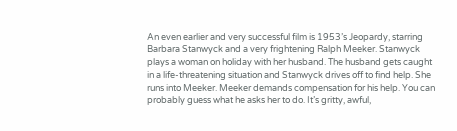An even earlier and very successful film is 1953’s Jeopardy, starring Barbara Stanwyck and a very frightening Ralph Meeker. Stanwyck plays a woman on holiday with her husband. The husband gets caught in a life-threatening situation and Stanwyck drives off to find help. She runs into Meeker. Meeker demands compensation for his help. You can probably guess what he asks her to do. It’s gritty, awful,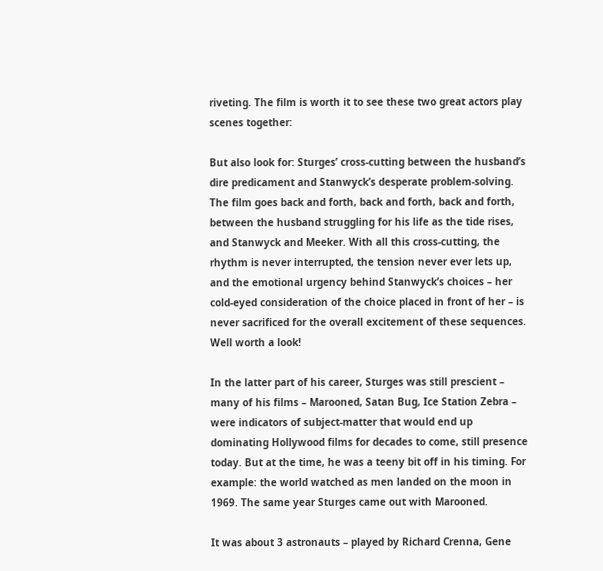riveting. The film is worth it to see these two great actors play scenes together:

But also look for: Sturges’ cross-cutting between the husband’s dire predicament and Stanwyck’s desperate problem-solving. The film goes back and forth, back and forth, back and forth, between the husband struggling for his life as the tide rises, and Stanwyck and Meeker. With all this cross-cutting, the rhythm is never interrupted, the tension never ever lets up, and the emotional urgency behind Stanwyck’s choices – her cold-eyed consideration of the choice placed in front of her – is never sacrificed for the overall excitement of these sequences. Well worth a look!

In the latter part of his career, Sturges was still prescient – many of his films – Marooned, Satan Bug, Ice Station Zebra – were indicators of subject-matter that would end up dominating Hollywood films for decades to come, still presence today. But at the time, he was a teeny bit off in his timing. For example: the world watched as men landed on the moon in 1969. The same year Sturges came out with Marooned.

It was about 3 astronauts – played by Richard Crenna, Gene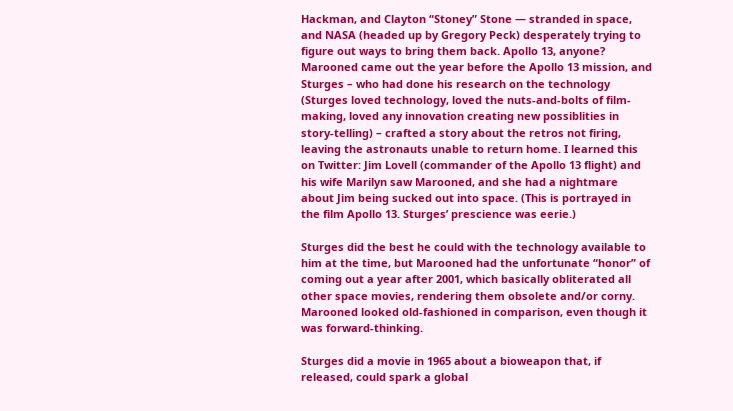Hackman, and Clayton “Stoney” Stone — stranded in space, and NASA (headed up by Gregory Peck) desperately trying to figure out ways to bring them back. Apollo 13, anyone? Marooned came out the year before the Apollo 13 mission, and Sturges – who had done his research on the technology (Sturges loved technology, loved the nuts-and-bolts of film-making, loved any innovation creating new possiblities in story-telling) – crafted a story about the retros not firing, leaving the astronauts unable to return home. I learned this on Twitter: Jim Lovell (commander of the Apollo 13 flight) and his wife Marilyn saw Marooned, and she had a nightmare about Jim being sucked out into space. (This is portrayed in the film Apollo 13. Sturges’ prescience was eerie.)

Sturges did the best he could with the technology available to him at the time, but Marooned had the unfortunate “honor” of coming out a year after 2001, which basically obliterated all other space movies, rendering them obsolete and/or corny. Marooned looked old-fashioned in comparison, even though it was forward-thinking.

Sturges did a movie in 1965 about a bioweapon that, if released, could spark a global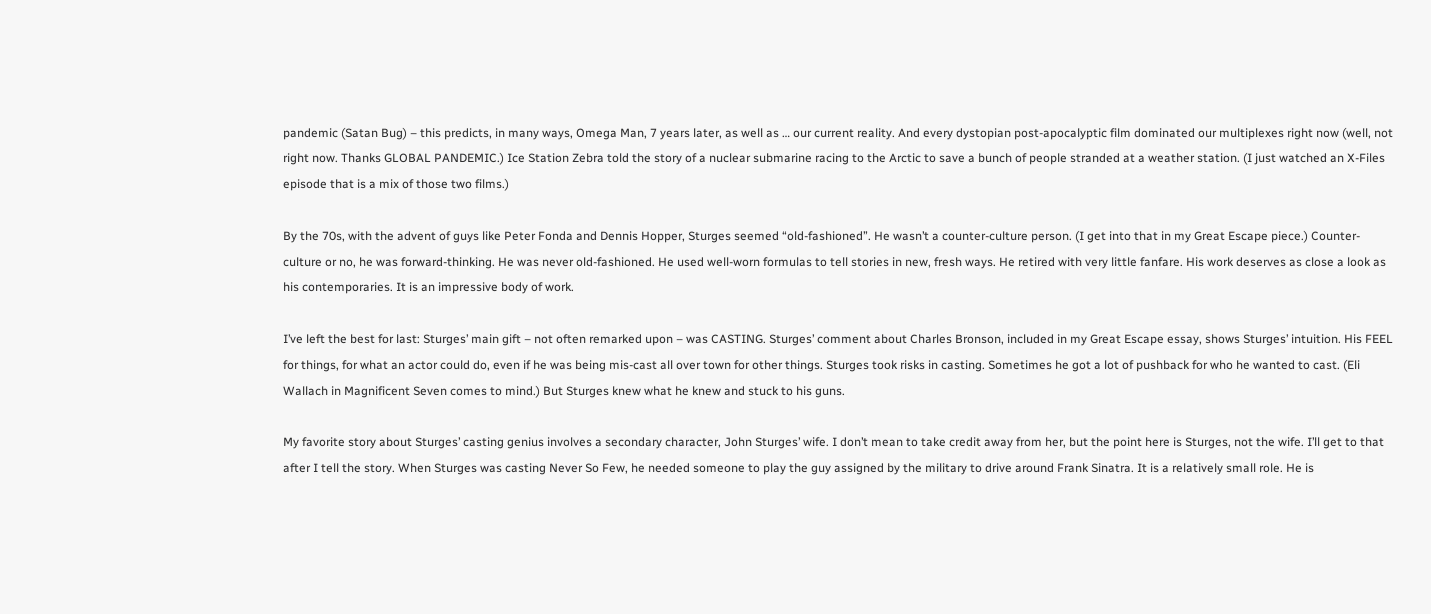pandemic (Satan Bug) – this predicts, in many ways, Omega Man, 7 years later, as well as … our current reality. And every dystopian post-apocalyptic film dominated our multiplexes right now (well, not right now. Thanks GLOBAL PANDEMIC.) Ice Station Zebra told the story of a nuclear submarine racing to the Arctic to save a bunch of people stranded at a weather station. (I just watched an X-Files episode that is a mix of those two films.)

By the 70s, with the advent of guys like Peter Fonda and Dennis Hopper, Sturges seemed “old-fashioned”. He wasn’t a counter-culture person. (I get into that in my Great Escape piece.) Counter-culture or no, he was forward-thinking. He was never old-fashioned. He used well-worn formulas to tell stories in new, fresh ways. He retired with very little fanfare. His work deserves as close a look as his contemporaries. It is an impressive body of work.

I’ve left the best for last: Sturges’ main gift – not often remarked upon – was CASTING. Sturges’ comment about Charles Bronson, included in my Great Escape essay, shows Sturges’ intuition. His FEEL for things, for what an actor could do, even if he was being mis-cast all over town for other things. Sturges took risks in casting. Sometimes he got a lot of pushback for who he wanted to cast. (Eli Wallach in Magnificent Seven comes to mind.) But Sturges knew what he knew and stuck to his guns.

My favorite story about Sturges’ casting genius involves a secondary character, John Sturges’ wife. I don’t mean to take credit away from her, but the point here is Sturges, not the wife. I’ll get to that after I tell the story. When Sturges was casting Never So Few, he needed someone to play the guy assigned by the military to drive around Frank Sinatra. It is a relatively small role. He is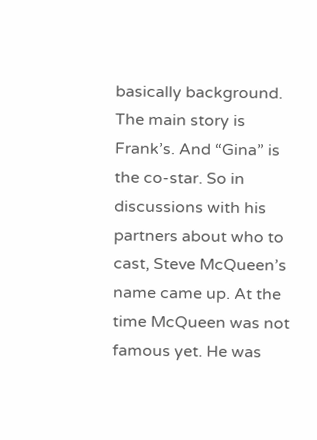basically background. The main story is Frank’s. And “Gina” is the co-star. So in discussions with his partners about who to cast, Steve McQueen’s name came up. At the time McQueen was not famous yet. He was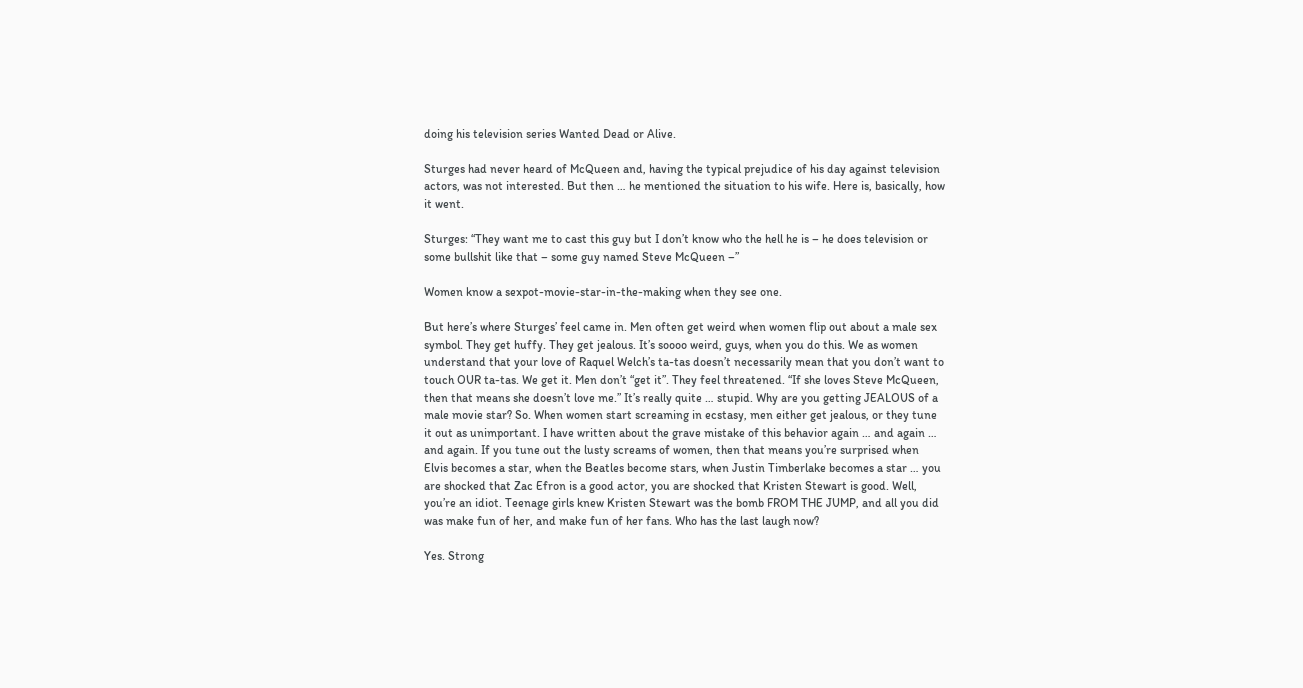doing his television series Wanted Dead or Alive.

Sturges had never heard of McQueen and, having the typical prejudice of his day against television actors, was not interested. But then … he mentioned the situation to his wife. Here is, basically, how it went.

Sturges: “They want me to cast this guy but I don’t know who the hell he is – he does television or some bullshit like that – some guy named Steve McQueen –”

Women know a sexpot-movie-star-in-the-making when they see one.

But here’s where Sturges’ feel came in. Men often get weird when women flip out about a male sex symbol. They get huffy. They get jealous. It’s soooo weird, guys, when you do this. We as women understand that your love of Raquel Welch’s ta-tas doesn’t necessarily mean that you don’t want to touch OUR ta-tas. We get it. Men don’t “get it”. They feel threatened. “If she loves Steve McQueen, then that means she doesn’t love me.” It’s really quite … stupid. Why are you getting JEALOUS of a male movie star? So. When women start screaming in ecstasy, men either get jealous, or they tune it out as unimportant. I have written about the grave mistake of this behavior again … and again … and again. If you tune out the lusty screams of women, then that means you’re surprised when Elvis becomes a star, when the Beatles become stars, when Justin Timberlake becomes a star … you are shocked that Zac Efron is a good actor, you are shocked that Kristen Stewart is good. Well, you’re an idiot. Teenage girls knew Kristen Stewart was the bomb FROM THE JUMP, and all you did was make fun of her, and make fun of her fans. Who has the last laugh now?

Yes. Strong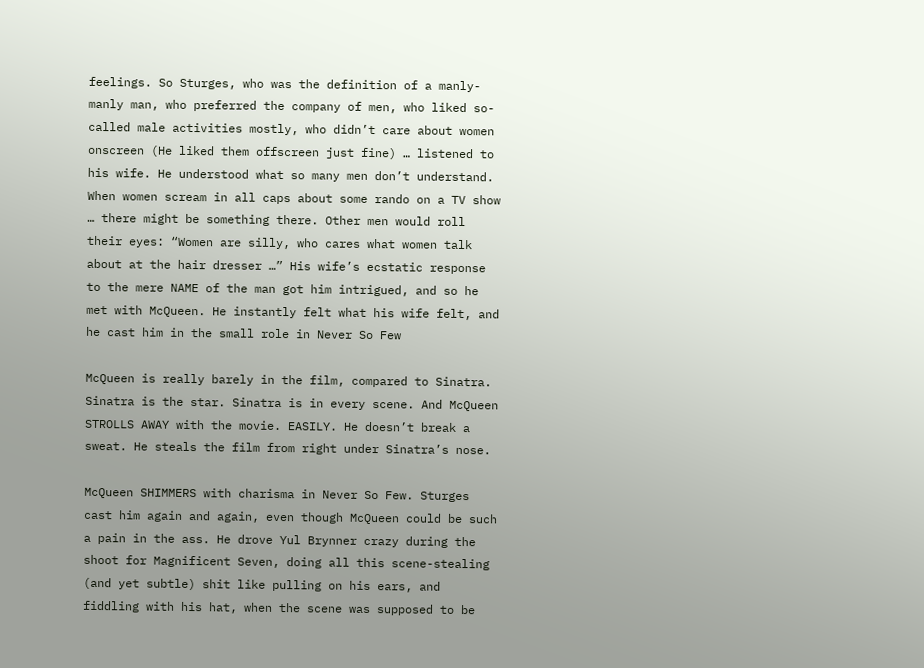feelings. So Sturges, who was the definition of a manly-manly man, who preferred the company of men, who liked so-called male activities mostly, who didn’t care about women onscreen (He liked them offscreen just fine) … listened to his wife. He understood what so many men don’t understand. When women scream in all caps about some rando on a TV show … there might be something there. Other men would roll their eyes: “Women are silly, who cares what women talk about at the hair dresser …” His wife’s ecstatic response to the mere NAME of the man got him intrigued, and so he met with McQueen. He instantly felt what his wife felt, and he cast him in the small role in Never So Few

McQueen is really barely in the film, compared to Sinatra. Sinatra is the star. Sinatra is in every scene. And McQueen STROLLS AWAY with the movie. EASILY. He doesn’t break a sweat. He steals the film from right under Sinatra’s nose.

McQueen SHIMMERS with charisma in Never So Few. Sturges cast him again and again, even though McQueen could be such a pain in the ass. He drove Yul Brynner crazy during the shoot for Magnificent Seven, doing all this scene-stealing (and yet subtle) shit like pulling on his ears, and fiddling with his hat, when the scene was supposed to be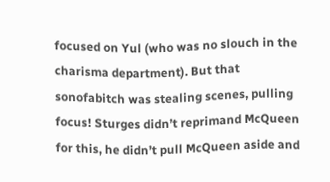focused on Yul (who was no slouch in the charisma department). But that sonofabitch was stealing scenes, pulling focus! Sturges didn’t reprimand McQueen for this, he didn’t pull McQueen aside and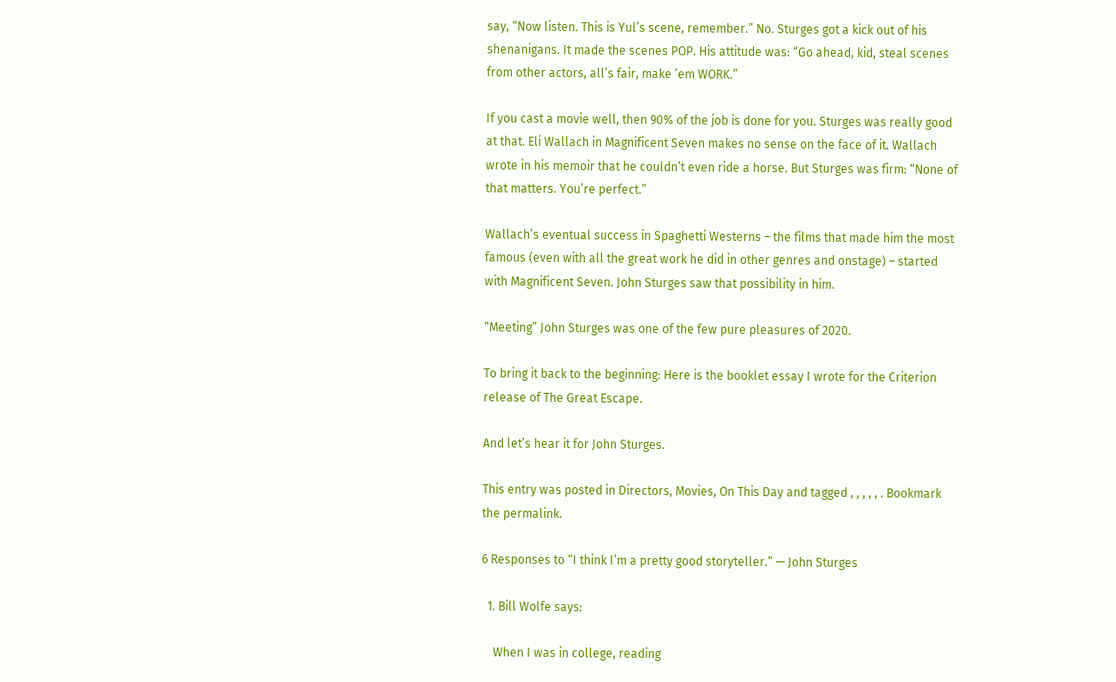say, “Now listen. This is Yul’s scene, remember.” No. Sturges got a kick out of his shenanigans. It made the scenes POP. His attitude was: “Go ahead, kid, steal scenes from other actors, all’s fair, make ’em WORK.”

If you cast a movie well, then 90% of the job is done for you. Sturges was really good at that. Eli Wallach in Magnificent Seven makes no sense on the face of it. Wallach wrote in his memoir that he couldn’t even ride a horse. But Sturges was firm: “None of that matters. You’re perfect.”

Wallach’s eventual success in Spaghetti Westerns – the films that made him the most famous (even with all the great work he did in other genres and onstage) – started with Magnificent Seven. John Sturges saw that possibility in him.

“Meeting” John Sturges was one of the few pure pleasures of 2020.

To bring it back to the beginning: Here is the booklet essay I wrote for the Criterion release of The Great Escape.

And let’s hear it for John Sturges.

This entry was posted in Directors, Movies, On This Day and tagged , , , , , . Bookmark the permalink.

6 Responses to “I think I’m a pretty good storyteller.” — John Sturges

  1. Bill Wolfe says:

    When I was in college, reading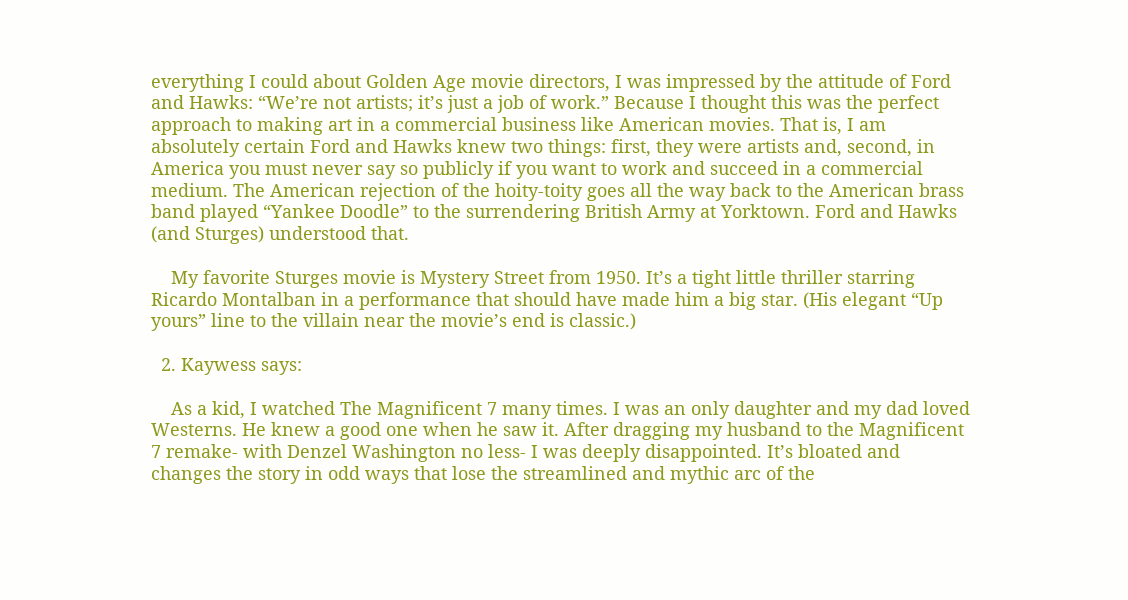everything I could about Golden Age movie directors, I was impressed by the attitude of Ford and Hawks: “We’re not artists; it’s just a job of work.” Because I thought this was the perfect approach to making art in a commercial business like American movies. That is, I am absolutely certain Ford and Hawks knew two things: first, they were artists and, second, in America you must never say so publicly if you want to work and succeed in a commercial medium. The American rejection of the hoity-toity goes all the way back to the American brass band played “Yankee Doodle” to the surrendering British Army at Yorktown. Ford and Hawks (and Sturges) understood that.

    My favorite Sturges movie is Mystery Street from 1950. It’s a tight little thriller starring Ricardo Montalban in a performance that should have made him a big star. (His elegant “Up yours” line to the villain near the movie’s end is classic.)

  2. Kaywess says:

    As a kid, I watched The Magnificent 7 many times. I was an only daughter and my dad loved Westerns. He knew a good one when he saw it. After dragging my husband to the Magnificent 7 remake- with Denzel Washington no less- I was deeply disappointed. It’s bloated and changes the story in odd ways that lose the streamlined and mythic arc of the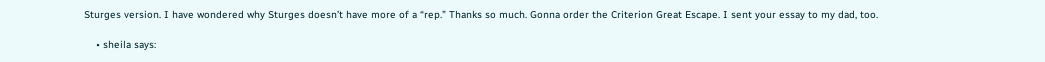Sturges version. I have wondered why Sturges doesn’t have more of a “rep.” Thanks so much. Gonna order the Criterion Great Escape. I sent your essay to my dad, too.

    • sheila says: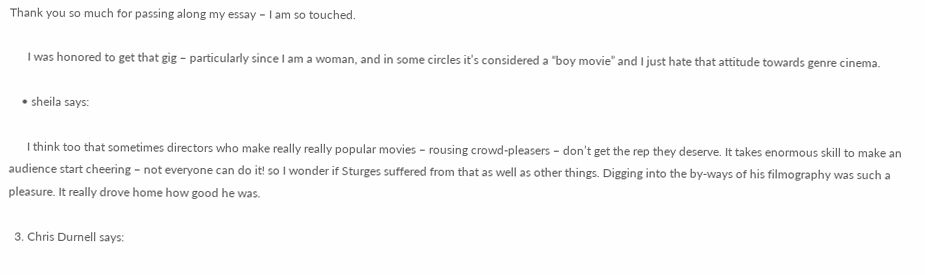Thank you so much for passing along my essay – I am so touched.

      I was honored to get that gig – particularly since I am a woman, and in some circles it’s considered a “boy movie” and I just hate that attitude towards genre cinema.

    • sheila says:

      I think too that sometimes directors who make really really popular movies – rousing crowd-pleasers – don’t get the rep they deserve. It takes enormous skill to make an audience start cheering – not everyone can do it! so I wonder if Sturges suffered from that as well as other things. Digging into the by-ways of his filmography was such a pleasure. It really drove home how good he was.

  3. Chris Durnell says: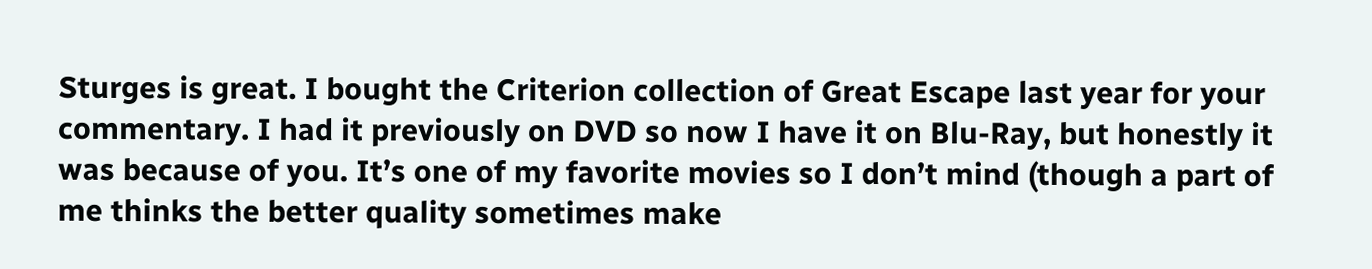Sturges is great. I bought the Criterion collection of Great Escape last year for your commentary. I had it previously on DVD so now I have it on Blu-Ray, but honestly it was because of you. It’s one of my favorite movies so I don’t mind (though a part of me thinks the better quality sometimes make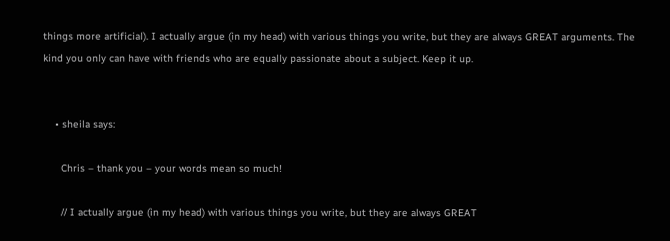things more artificial). I actually argue (in my head) with various things you write, but they are always GREAT arguments. The kind you only can have with friends who are equally passionate about a subject. Keep it up.


    • sheila says:

      Chris – thank you – your words mean so much!

      // I actually argue (in my head) with various things you write, but they are always GREAT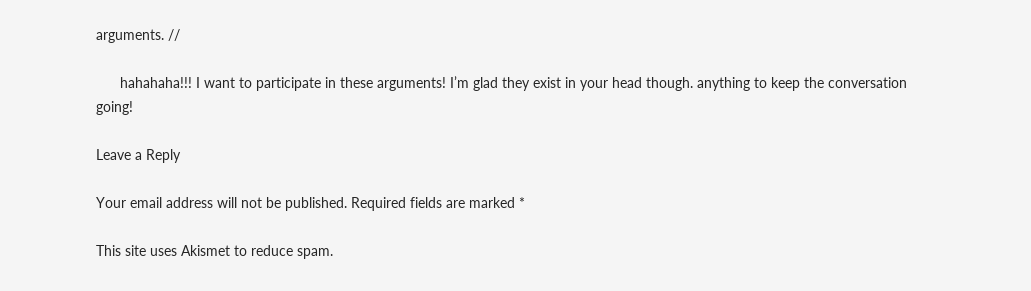arguments. //

      hahahaha!!! I want to participate in these arguments! I’m glad they exist in your head though. anything to keep the conversation going!

Leave a Reply

Your email address will not be published. Required fields are marked *

This site uses Akismet to reduce spam.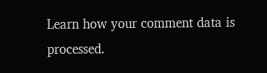Learn how your comment data is processed.